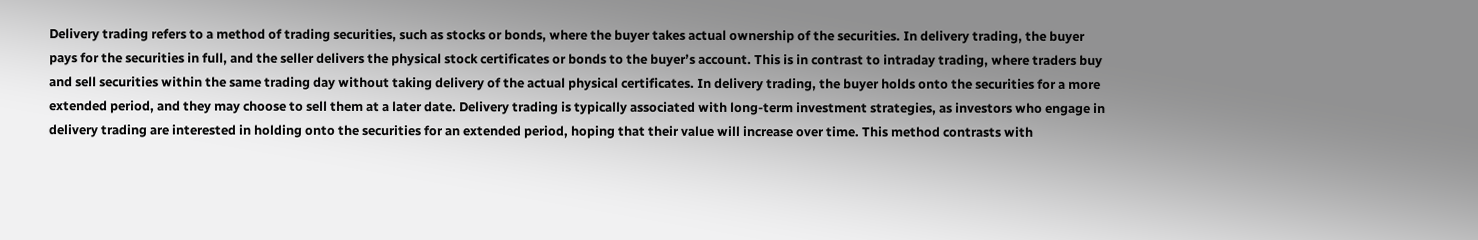Delivery trading refers to a method of trading securities, such as stocks or bonds, where the buyer takes actual ownership of the securities. In delivery trading, the buyer pays for the securities in full, and the seller delivers the physical stock certificates or bonds to the buyer’s account. This is in contrast to intraday trading, where traders buy and sell securities within the same trading day without taking delivery of the actual physical certificates. In delivery trading, the buyer holds onto the securities for a more extended period, and they may choose to sell them at a later date. Delivery trading is typically associated with long-term investment strategies, as investors who engage in delivery trading are interested in holding onto the securities for an extended period, hoping that their value will increase over time. This method contrasts with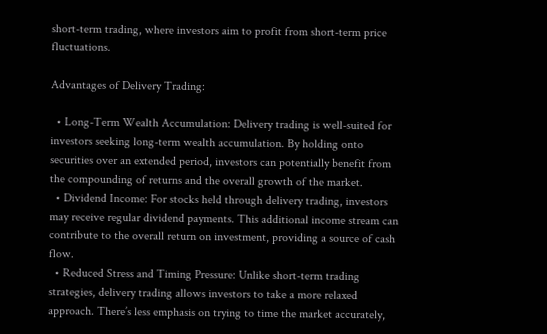short-term trading, where investors aim to profit from short-term price fluctuations.

Advantages of Delivery Trading:

  • Long-Term Wealth Accumulation: Delivery trading is well-suited for investors seeking long-term wealth accumulation. By holding onto securities over an extended period, investors can potentially benefit from the compounding of returns and the overall growth of the market.
  • Dividend Income: For stocks held through delivery trading, investors may receive regular dividend payments. This additional income stream can contribute to the overall return on investment, providing a source of cash flow.
  • Reduced Stress and Timing Pressure: Unlike short-term trading strategies, delivery trading allows investors to take a more relaxed approach. There’s less emphasis on trying to time the market accurately,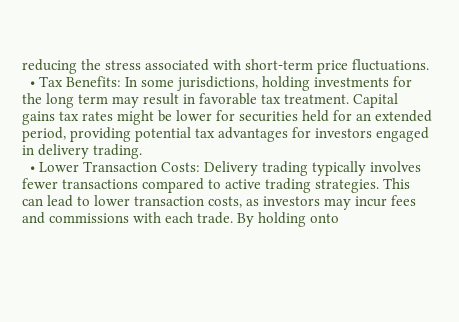reducing the stress associated with short-term price fluctuations.
  • Tax Benefits: In some jurisdictions, holding investments for the long term may result in favorable tax treatment. Capital gains tax rates might be lower for securities held for an extended period, providing potential tax advantages for investors engaged in delivery trading.
  • Lower Transaction Costs: Delivery trading typically involves fewer transactions compared to active trading strategies. This can lead to lower transaction costs, as investors may incur fees and commissions with each trade. By holding onto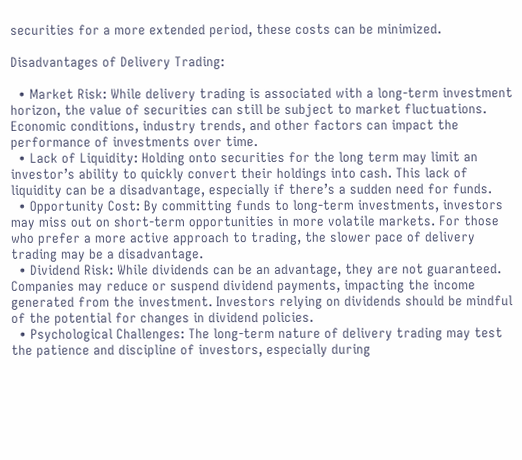securities for a more extended period, these costs can be minimized.

Disadvantages of Delivery Trading:

  • Market Risk: While delivery trading is associated with a long-term investment horizon, the value of securities can still be subject to market fluctuations. Economic conditions, industry trends, and other factors can impact the performance of investments over time.
  • Lack of Liquidity: Holding onto securities for the long term may limit an investor’s ability to quickly convert their holdings into cash. This lack of liquidity can be a disadvantage, especially if there’s a sudden need for funds.
  • Opportunity Cost: By committing funds to long-term investments, investors may miss out on short-term opportunities in more volatile markets. For those who prefer a more active approach to trading, the slower pace of delivery trading may be a disadvantage.
  • Dividend Risk: While dividends can be an advantage, they are not guaranteed. Companies may reduce or suspend dividend payments, impacting the income generated from the investment. Investors relying on dividends should be mindful of the potential for changes in dividend policies.
  • Psychological Challenges: The long-term nature of delivery trading may test the patience and discipline of investors, especially during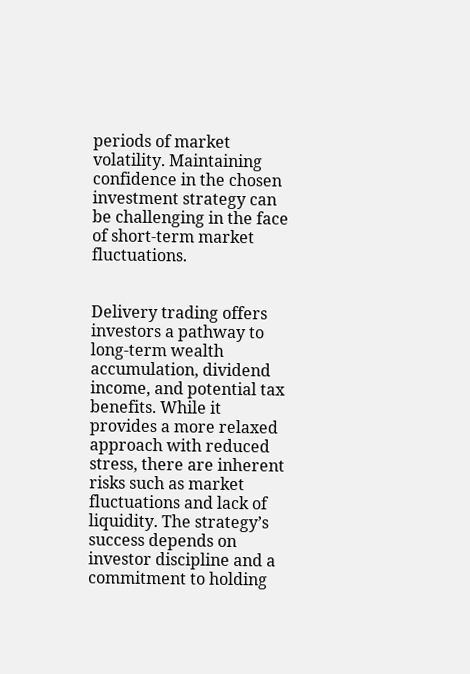periods of market volatility. Maintaining confidence in the chosen investment strategy can be challenging in the face of short-term market fluctuations.


Delivery trading offers investors a pathway to long-term wealth accumulation, dividend income, and potential tax benefits. While it provides a more relaxed approach with reduced stress, there are inherent risks such as market fluctuations and lack of liquidity. The strategy’s success depends on investor discipline and a commitment to holding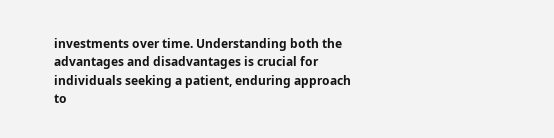investments over time. Understanding both the advantages and disadvantages is crucial for individuals seeking a patient, enduring approach to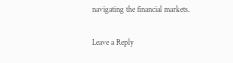navigating the financial markets.

Leave a Reply